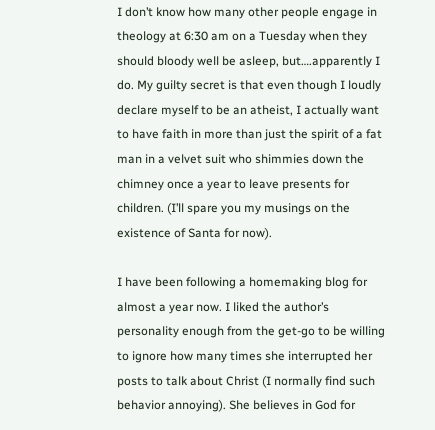I don’t know how many other people engage in theology at 6:30 am on a Tuesday when they should bloody well be asleep, but….apparently I do. My guilty secret is that even though I loudly declare myself to be an atheist, I actually want to have faith in more than just the spirit of a fat man in a velvet suit who shimmies down the chimney once a year to leave presents for children. (I’ll spare you my musings on the existence of Santa for now).

I have been following a homemaking blog for almost a year now. I liked the author’s personality enough from the get-go to be willing to ignore how many times she interrupted her posts to talk about Christ (I normally find such behavior annoying). She believes in God for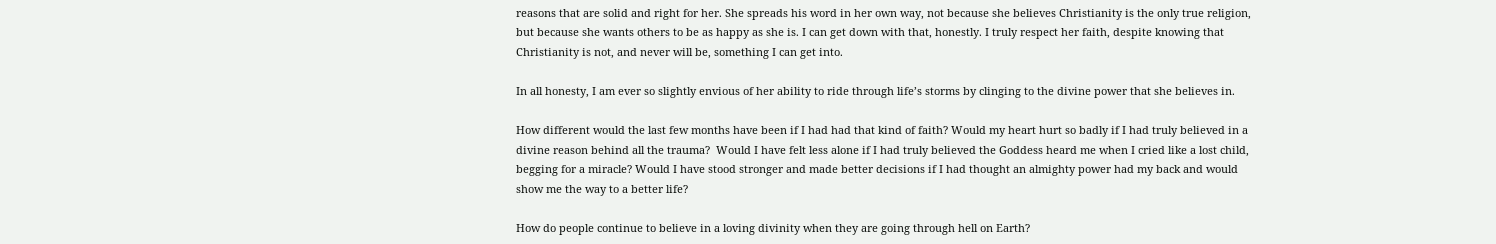reasons that are solid and right for her. She spreads his word in her own way, not because she believes Christianity is the only true religion, but because she wants others to be as happy as she is. I can get down with that, honestly. I truly respect her faith, despite knowing that Christianity is not, and never will be, something I can get into.

In all honesty, I am ever so slightly envious of her ability to ride through life’s storms by clinging to the divine power that she believes in.

How different would the last few months have been if I had had that kind of faith? Would my heart hurt so badly if I had truly believed in a divine reason behind all the trauma?  Would I have felt less alone if I had truly believed the Goddess heard me when I cried like a lost child, begging for a miracle? Would I have stood stronger and made better decisions if I had thought an almighty power had my back and would show me the way to a better life?

How do people continue to believe in a loving divinity when they are going through hell on Earth?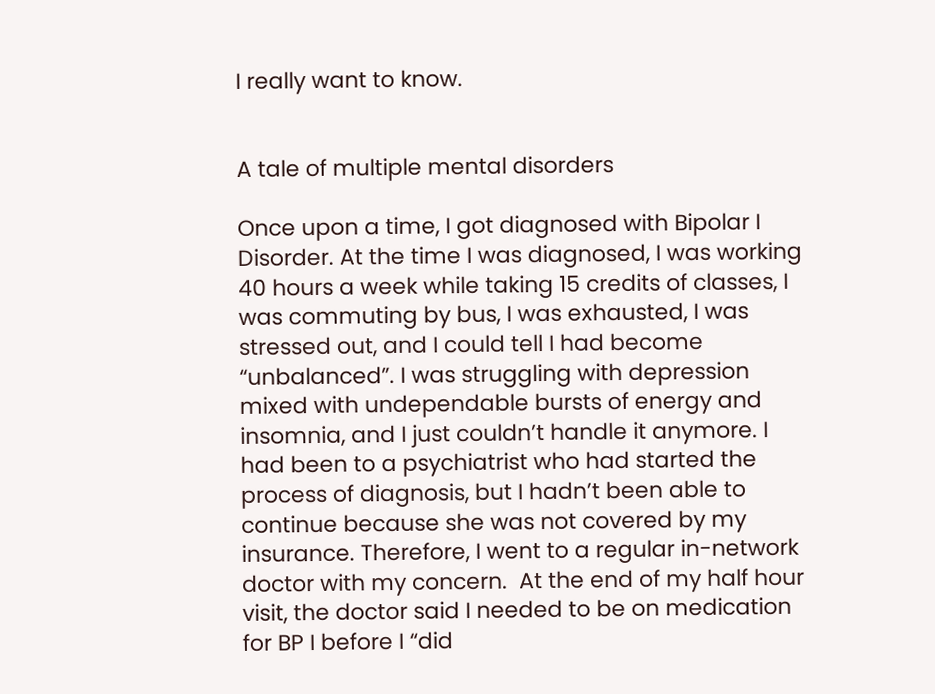I really want to know.


A tale of multiple mental disorders

Once upon a time, I got diagnosed with Bipolar I Disorder. At the time I was diagnosed, I was working 40 hours a week while taking 15 credits of classes, I was commuting by bus, I was exhausted, I was stressed out, and I could tell I had become “unbalanced”. I was struggling with depression mixed with undependable bursts of energy and insomnia, and I just couldn’t handle it anymore. I had been to a psychiatrist who had started the process of diagnosis, but I hadn’t been able to continue because she was not covered by my insurance. Therefore, I went to a regular in-network doctor with my concern.  At the end of my half hour visit, the doctor said I needed to be on medication for BP I before I “did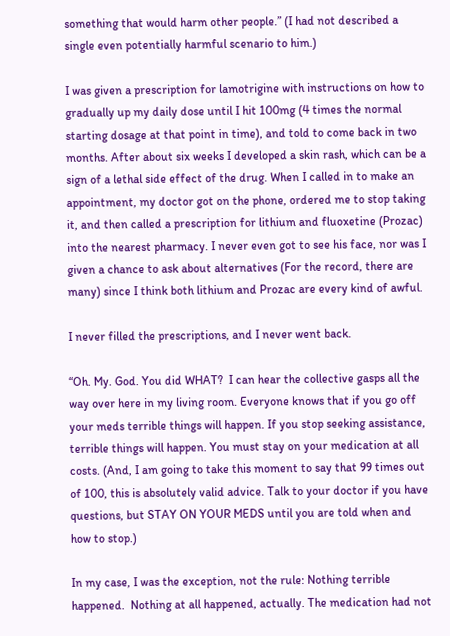something that would harm other people.” (I had not described a single even potentially harmful scenario to him.)

I was given a prescription for lamotrigine with instructions on how to gradually up my daily dose until I hit 100mg (4 times the normal starting dosage at that point in time), and told to come back in two months. After about six weeks I developed a skin rash, which can be a sign of a lethal side effect of the drug. When I called in to make an appointment, my doctor got on the phone, ordered me to stop taking it, and then called a prescription for lithium and fluoxetine (Prozac) into the nearest pharmacy. I never even got to see his face, nor was I given a chance to ask about alternatives (For the record, there are many) since I think both lithium and Prozac are every kind of awful.

I never filled the prescriptions, and I never went back.

“Oh. My. God. You did WHAT?  I can hear the collective gasps all the way over here in my living room. Everyone knows that if you go off your meds terrible things will happen. If you stop seeking assistance, terrible things will happen. You must stay on your medication at all costs. (And, I am going to take this moment to say that 99 times out of 100, this is absolutely valid advice. Talk to your doctor if you have questions, but STAY ON YOUR MEDS until you are told when and how to stop.)

In my case, I was the exception, not the rule: Nothing terrible happened.  Nothing at all happened, actually. The medication had not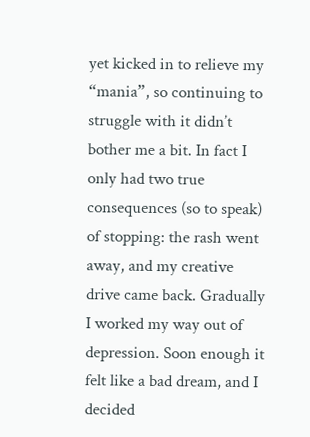yet kicked in to relieve my “mania”, so continuing to struggle with it didn’t bother me a bit. In fact I only had two true consequences (so to speak) of stopping: the rash went away, and my creative drive came back. Gradually I worked my way out of depression. Soon enough it felt like a bad dream, and I decided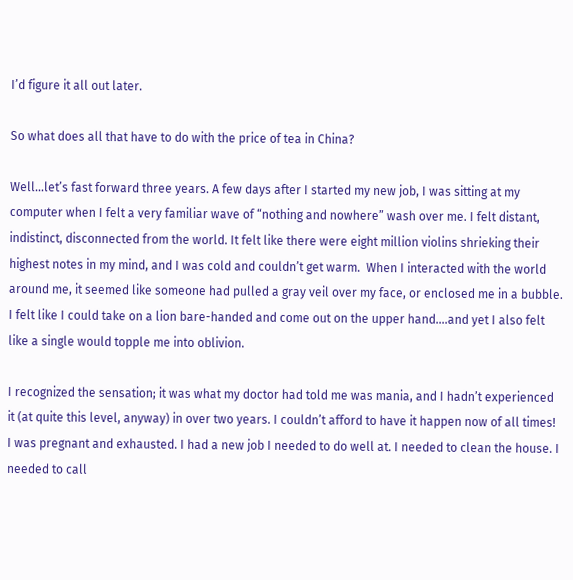I’d figure it all out later.

So what does all that have to do with the price of tea in China?

Well…let’s fast forward three years. A few days after I started my new job, I was sitting at my computer when I felt a very familiar wave of “nothing and nowhere” wash over me. I felt distant, indistinct, disconnected from the world. It felt like there were eight million violins shrieking their highest notes in my mind, and I was cold and couldn’t get warm.  When I interacted with the world around me, it seemed like someone had pulled a gray veil over my face, or enclosed me in a bubble. I felt like I could take on a lion bare-handed and come out on the upper hand….and yet I also felt like a single would topple me into oblivion.

I recognized the sensation; it was what my doctor had told me was mania, and I hadn’t experienced it (at quite this level, anyway) in over two years. I couldn’t afford to have it happen now of all times!  I was pregnant and exhausted. I had a new job I needed to do well at. I needed to clean the house. I needed to call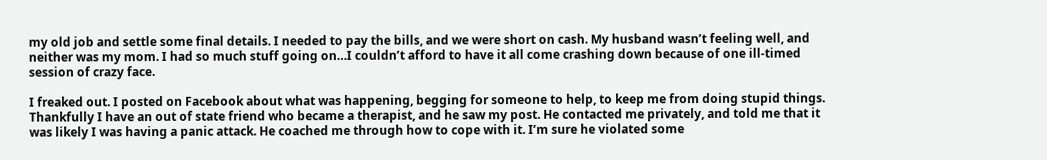my old job and settle some final details. I needed to pay the bills, and we were short on cash. My husband wasn’t feeling well, and neither was my mom. I had so much stuff going on…I couldn’t afford to have it all come crashing down because of one ill-timed session of crazy face.

I freaked out. I posted on Facebook about what was happening, begging for someone to help, to keep me from doing stupid things. Thankfully I have an out of state friend who became a therapist, and he saw my post. He contacted me privately, and told me that it was likely I was having a panic attack. He coached me through how to cope with it. I’m sure he violated some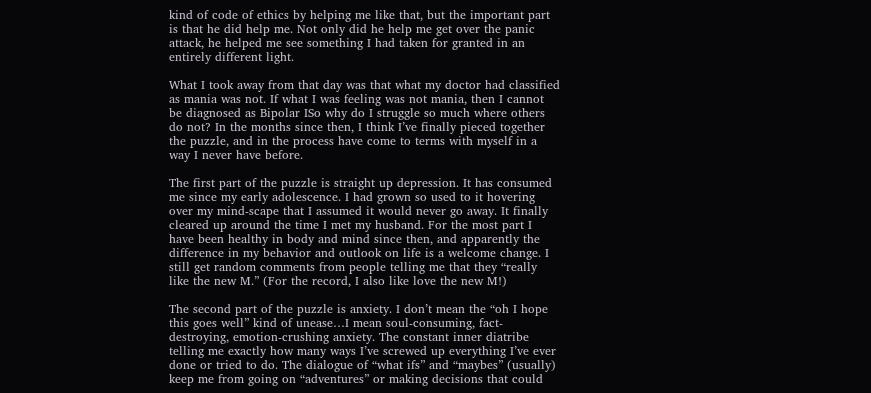kind of code of ethics by helping me like that, but the important part is that he did help me. Not only did he help me get over the panic attack, he helped me see something I had taken for granted in an entirely different light.

What I took away from that day was that what my doctor had classified as mania was not. If what I was feeling was not mania, then I cannot be diagnosed as Bipolar ISo why do I struggle so much where others do not? In the months since then, I think I’ve finally pieced together the puzzle, and in the process have come to terms with myself in a way I never have before.

The first part of the puzzle is straight up depression. It has consumed me since my early adolescence. I had grown so used to it hovering over my mind-scape that I assumed it would never go away. It finally cleared up around the time I met my husband. For the most part I have been healthy in body and mind since then, and apparently the difference in my behavior and outlook on life is a welcome change. I still get random comments from people telling me that they “really like the new M.” (For the record, I also like love the new M!)

The second part of the puzzle is anxiety. I don’t mean the “oh I hope this goes well” kind of unease…I mean soul-consuming, fact-destroying, emotion-crushing anxiety. The constant inner diatribe telling me exactly how many ways I’ve screwed up everything I’ve ever done or tried to do. The dialogue of “what ifs” and “maybes” (usually) keep me from going on “adventures” or making decisions that could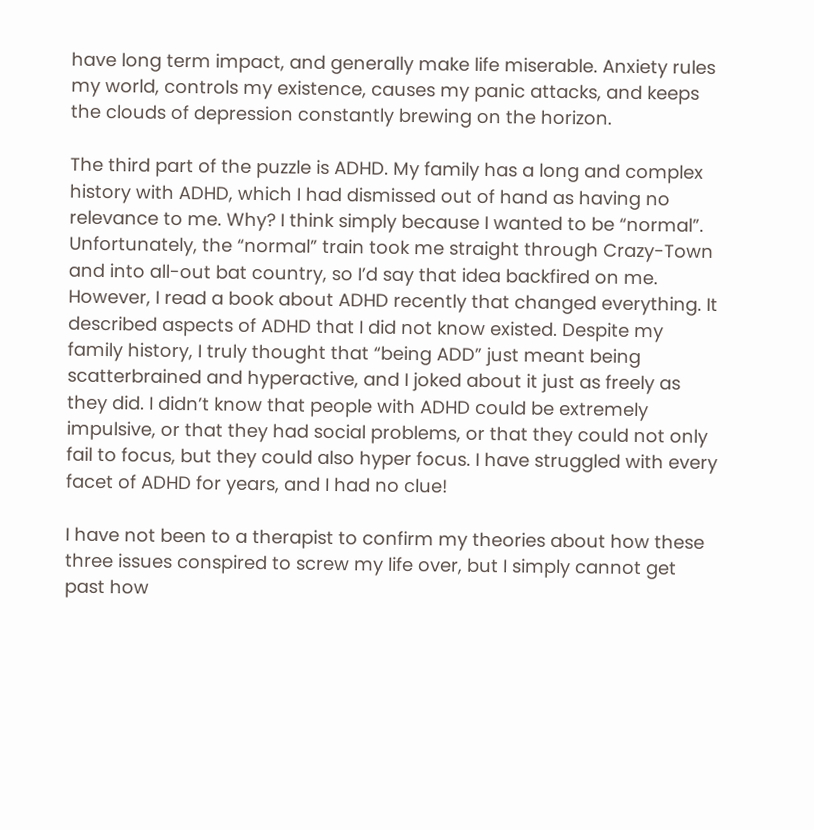have long term impact, and generally make life miserable. Anxiety rules my world, controls my existence, causes my panic attacks, and keeps the clouds of depression constantly brewing on the horizon.

The third part of the puzzle is ADHD. My family has a long and complex history with ADHD, which I had dismissed out of hand as having no relevance to me. Why? I think simply because I wanted to be “normal”. Unfortunately, the “normal” train took me straight through Crazy-Town and into all-out bat country, so I’d say that idea backfired on me. However, I read a book about ADHD recently that changed everything. It described aspects of ADHD that I did not know existed. Despite my family history, I truly thought that “being ADD” just meant being scatterbrained and hyperactive, and I joked about it just as freely as they did. I didn’t know that people with ADHD could be extremely impulsive, or that they had social problems, or that they could not only fail to focus, but they could also hyper focus. I have struggled with every facet of ADHD for years, and I had no clue!

I have not been to a therapist to confirm my theories about how these three issues conspired to screw my life over, but I simply cannot get past how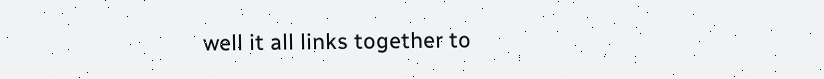well it all links together to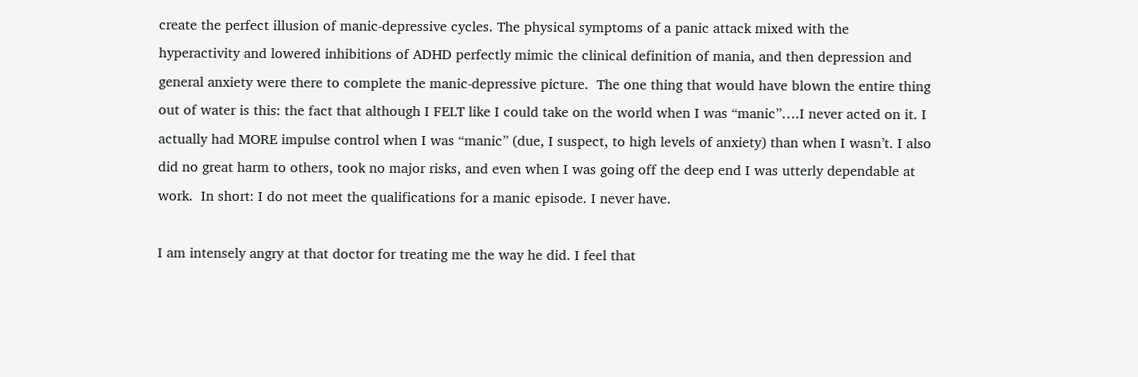create the perfect illusion of manic-depressive cycles. The physical symptoms of a panic attack mixed with the hyperactivity and lowered inhibitions of ADHD perfectly mimic the clinical definition of mania, and then depression and general anxiety were there to complete the manic-depressive picture.  The one thing that would have blown the entire thing out of water is this: the fact that although I FELT like I could take on the world when I was “manic”….I never acted on it. I actually had MORE impulse control when I was “manic” (due, I suspect, to high levels of anxiety) than when I wasn’t. I also did no great harm to others, took no major risks, and even when I was going off the deep end I was utterly dependable at work.  In short: I do not meet the qualifications for a manic episode. I never have.

I am intensely angry at that doctor for treating me the way he did. I feel that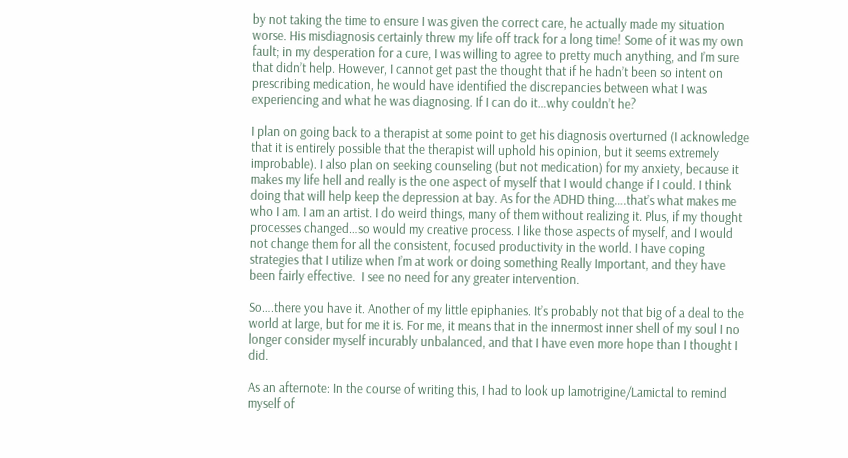by not taking the time to ensure I was given the correct care, he actually made my situation worse. His misdiagnosis certainly threw my life off track for a long time! Some of it was my own fault; in my desperation for a cure, I was willing to agree to pretty much anything, and I’m sure that didn’t help. However, I cannot get past the thought that if he hadn’t been so intent on prescribing medication, he would have identified the discrepancies between what I was experiencing and what he was diagnosing. If I can do it…why couldn’t he?

I plan on going back to a therapist at some point to get his diagnosis overturned (I acknowledge that it is entirely possible that the therapist will uphold his opinion, but it seems extremely improbable). I also plan on seeking counseling (but not medication) for my anxiety, because it makes my life hell and really is the one aspect of myself that I would change if I could. I think doing that will help keep the depression at bay. As for the ADHD thing….that’s what makes me who I am. I am an artist. I do weird things, many of them without realizing it. Plus, if my thought processes changed…so would my creative process. I like those aspects of myself, and I would not change them for all the consistent, focused productivity in the world. I have coping strategies that I utilize when I’m at work or doing something Really Important, and they have been fairly effective.  I see no need for any greater intervention.

So….there you have it. Another of my little epiphanies. It’s probably not that big of a deal to the world at large, but for me it is. For me, it means that in the innermost inner shell of my soul I no longer consider myself incurably unbalanced, and that I have even more hope than I thought I did.

As an afternote: In the course of writing this, I had to look up lamotrigine/Lamictal to remind myself of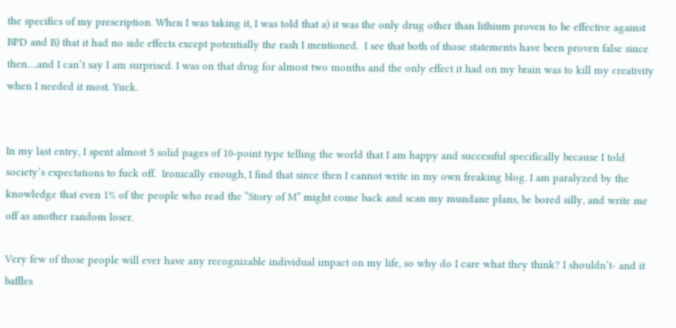the specifics of my prescription. When I was taking it, I was told that a) it was the only drug other than lithium proven to be effective against BPD and B) that it had no side effects except potentially the rash I mentioned.  I see that both of those statements have been proven false since then….and I can’t say I am surprised. I was on that drug for almost two months and the only effect it had on my brain was to kill my creativity when I needed it most. Yuck.


In my last entry, I spent almost 5 solid pages of 10-point type telling the world that I am happy and successful specifically because I told society’s expectations to fuck off.  Ironically enough, I find that since then I cannot write in my own freaking blog. I am paralyzed by the knowledge that even 1% of the people who read the “Story of M” might come back and scan my mundane plans, be bored silly, and write me off as another random loser.

Very few of those people will ever have any recognizable individual impact on my life, so why do I care what they think? I shouldn’t- and it baffles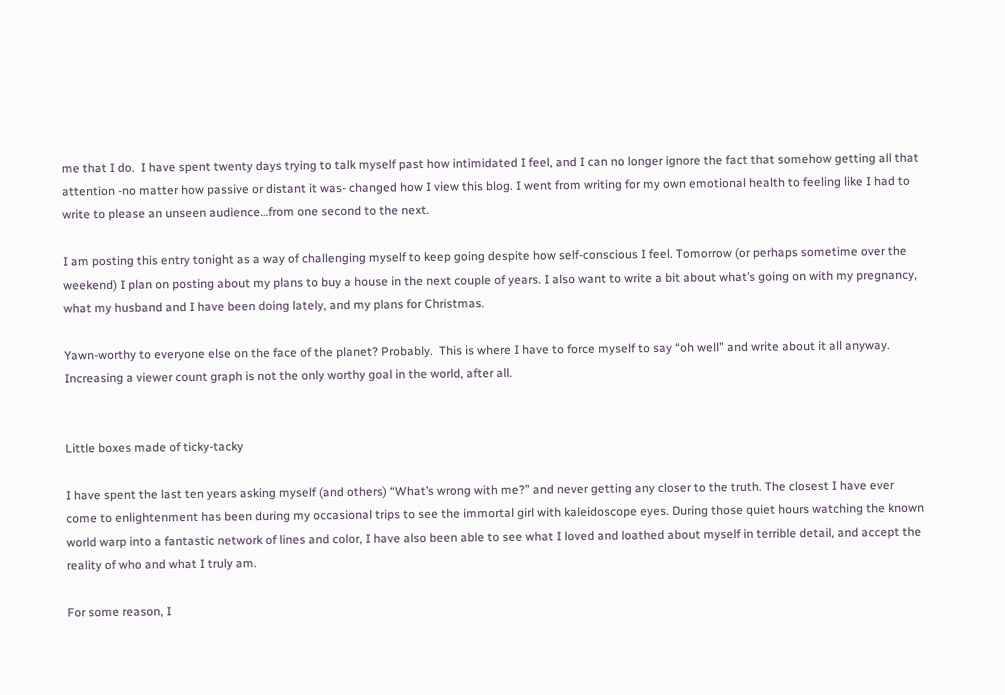me that I do.  I have spent twenty days trying to talk myself past how intimidated I feel, and I can no longer ignore the fact that somehow getting all that attention -no matter how passive or distant it was- changed how I view this blog. I went from writing for my own emotional health to feeling like I had to write to please an unseen audience…from one second to the next.

I am posting this entry tonight as a way of challenging myself to keep going despite how self-conscious I feel. Tomorrow (or perhaps sometime over the weekend) I plan on posting about my plans to buy a house in the next couple of years. I also want to write a bit about what’s going on with my pregnancy, what my husband and I have been doing lately, and my plans for Christmas.

Yawn-worthy to everyone else on the face of the planet? Probably.  This is where I have to force myself to say “oh well” and write about it all anyway. Increasing a viewer count graph is not the only worthy goal in the world, after all.


Little boxes made of ticky-tacky

I have spent the last ten years asking myself (and others) “What’s wrong with me?” and never getting any closer to the truth. The closest I have ever come to enlightenment has been during my occasional trips to see the immortal girl with kaleidoscope eyes. During those quiet hours watching the known world warp into a fantastic network of lines and color, I have also been able to see what I loved and loathed about myself in terrible detail, and accept the reality of who and what I truly am.

For some reason, I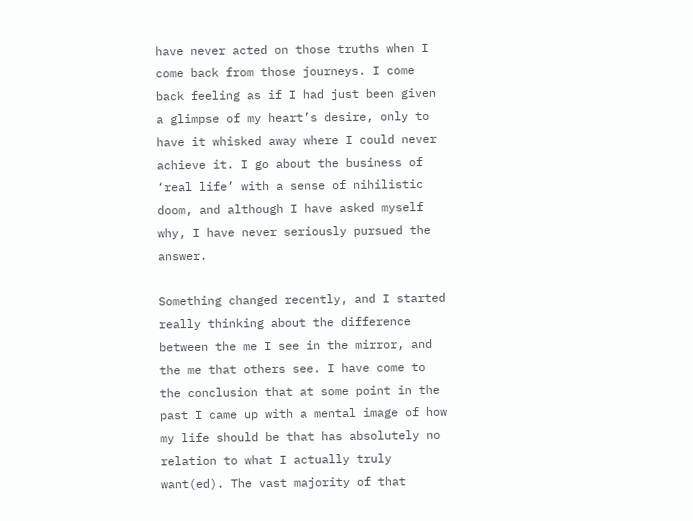have never acted on those truths when I come back from those journeys. I come back feeling as if I had just been given a glimpse of my heart’s desire, only to have it whisked away where I could never achieve it. I go about the business of ‘real life’ with a sense of nihilistic doom, and although I have asked myself why, I have never seriously pursued the answer.

Something changed recently, and I started really thinking about the difference between the me I see in the mirror, and the me that others see. I have come to the conclusion that at some point in the past I came up with a mental image of how my life should be that has absolutely no relation to what I actually truly want(ed). The vast majority of that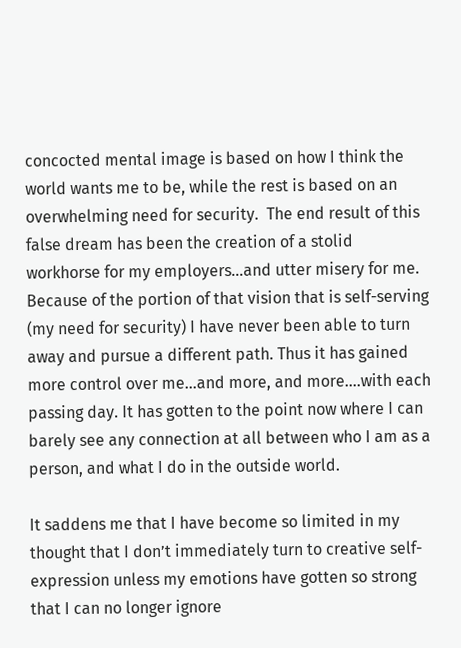concocted mental image is based on how I think the world wants me to be, while the rest is based on an overwhelming need for security.  The end result of this false dream has been the creation of a stolid workhorse for my employers…and utter misery for me. Because of the portion of that vision that is self-serving (my need for security) I have never been able to turn away and pursue a different path. Thus it has gained more control over me…and more, and more….with each passing day. It has gotten to the point now where I can barely see any connection at all between who I am as a person, and what I do in the outside world.

It saddens me that I have become so limited in my thought that I don’t immediately turn to creative self-expression unless my emotions have gotten so strong that I can no longer ignore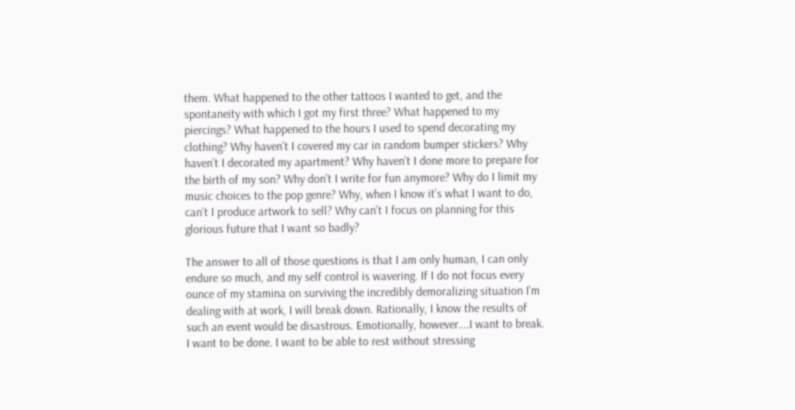them. What happened to the other tattoos I wanted to get, and the spontaneity with which I got my first three? What happened to my piercings? What happened to the hours I used to spend decorating my clothing? Why haven’t I covered my car in random bumper stickers? Why haven’t I decorated my apartment? Why haven’t I done more to prepare for the birth of my son? Why don’t I write for fun anymore? Why do I limit my music choices to the pop genre? Why, when I know it’s what I want to do, can’t I produce artwork to sell? Why can’t I focus on planning for this glorious future that I want so badly?

The answer to all of those questions is that I am only human, I can only endure so much, and my self control is wavering. If I do not focus every ounce of my stamina on surviving the incredibly demoralizing situation I’m dealing with at work, I will break down. Rationally, I know the results of such an event would be disastrous. Emotionally, however….I want to break. I want to be done. I want to be able to rest without stressing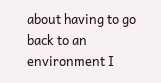about having to go back to an environment I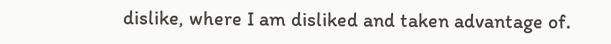dislike, where I am disliked and taken advantage of.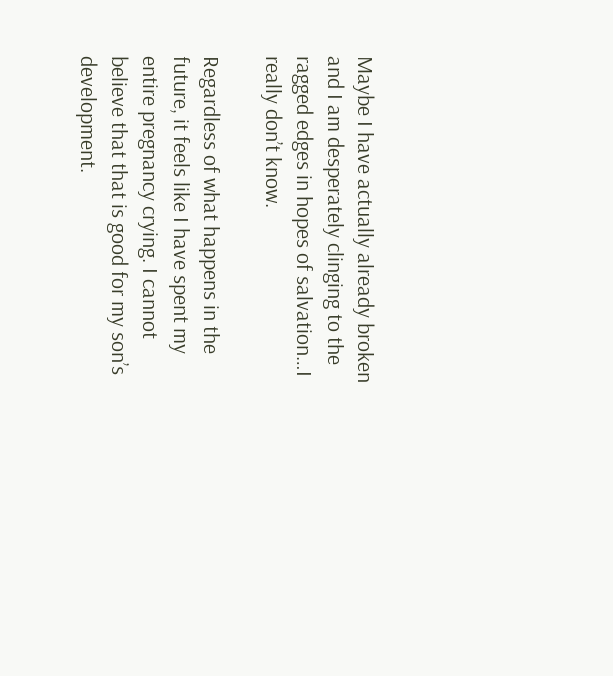Maybe I have actually already broken and I am desperately clinging to the ragged edges in hopes of salvation…I really don’t know.

Regardless of what happens in the future, it feels like I have spent my entire pregnancy crying. I cannot believe that that is good for my son’s development.